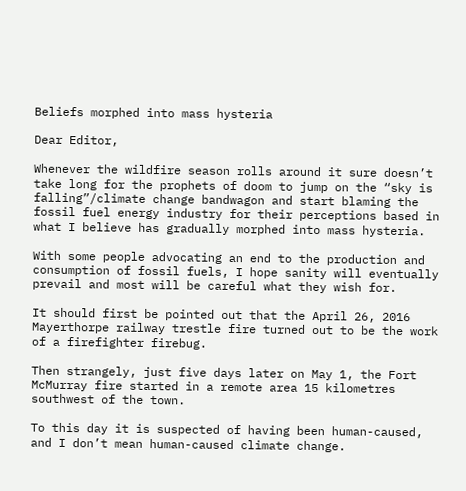Beliefs morphed into mass hysteria

Dear Editor,

Whenever the wildfire season rolls around it sure doesn’t take long for the prophets of doom to jump on the “sky is falling”/climate change bandwagon and start blaming the fossil fuel energy industry for their perceptions based in what I believe has gradually morphed into mass hysteria.

With some people advocating an end to the production and consumption of fossil fuels, I hope sanity will eventually prevail and most will be careful what they wish for.

It should first be pointed out that the April 26, 2016 Mayerthorpe railway trestle fire turned out to be the work of a firefighter firebug.

Then strangely, just five days later on May 1, the Fort McMurray fire started in a remote area 15 kilometres southwest of the town.

To this day it is suspected of having been human-caused, and I don’t mean human-caused climate change.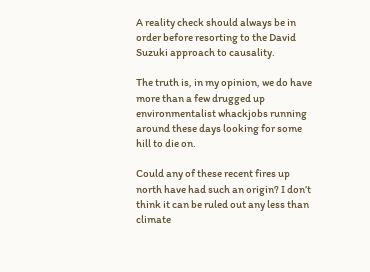A reality check should always be in order before resorting to the David Suzuki approach to causality.

The truth is, in my opinion, we do have more than a few drugged up environmentalist whackjobs running around these days looking for some hill to die on.

Could any of these recent fires up north have had such an origin? I don’t think it can be ruled out any less than climate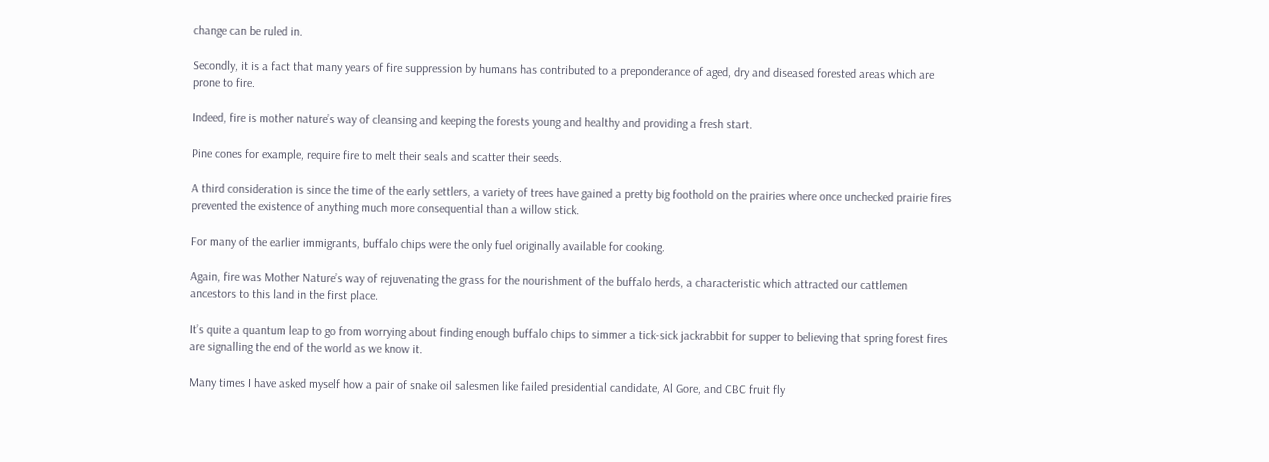change can be ruled in.

Secondly, it is a fact that many years of fire suppression by humans has contributed to a preponderance of aged, dry and diseased forested areas which are prone to fire.

Indeed, fire is mother nature’s way of cleansing and keeping the forests young and healthy and providing a fresh start.

Pine cones for example, require fire to melt their seals and scatter their seeds.

A third consideration is since the time of the early settlers, a variety of trees have gained a pretty big foothold on the prairies where once unchecked prairie fires prevented the existence of anything much more consequential than a willow stick.

For many of the earlier immigrants, buffalo chips were the only fuel originally available for cooking.

Again, fire was Mother Nature’s way of rejuvenating the grass for the nourishment of the buffalo herds, a characteristic which attracted our cattlemen ancestors to this land in the first place.

It’s quite a quantum leap to go from worrying about finding enough buffalo chips to simmer a tick-sick jackrabbit for supper to believing that spring forest fires are signalling the end of the world as we know it.

Many times I have asked myself how a pair of snake oil salesmen like failed presidential candidate, Al Gore, and CBC fruit fly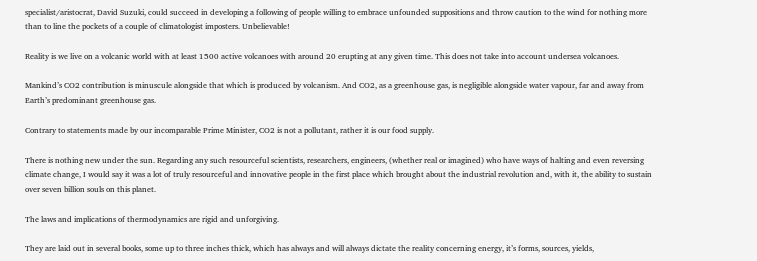specialist/aristocrat, David Suzuki, could succeed in developing a following of people willing to embrace unfounded suppositions and throw caution to the wind for nothing more than to line the pockets of a couple of climatologist imposters. Unbelievable!

Reality is we live on a volcanic world with at least 1500 active volcanoes with around 20 erupting at any given time. This does not take into account undersea volcanoes.

Mankind’s CO2 contribution is minuscule alongside that which is produced by volcanism. And CO2, as a greenhouse gas, is negligible alongside water vapour, far and away from Earth’s predominant greenhouse gas.

Contrary to statements made by our incomparable Prime Minister, CO2 is not a pollutant, rather it is our food supply.

There is nothing new under the sun. Regarding any such resourceful scientists, researchers, engineers, (whether real or imagined) who have ways of halting and even reversing climate change, I would say it was a lot of truly resourceful and innovative people in the first place which brought about the industrial revolution and, with it, the ability to sustain over seven billion souls on this planet.

The laws and implications of thermodynamics are rigid and unforgiving.

They are laid out in several books, some up to three inches thick, which has always and will always dictate the reality concerning energy, it’s forms, sources, yields,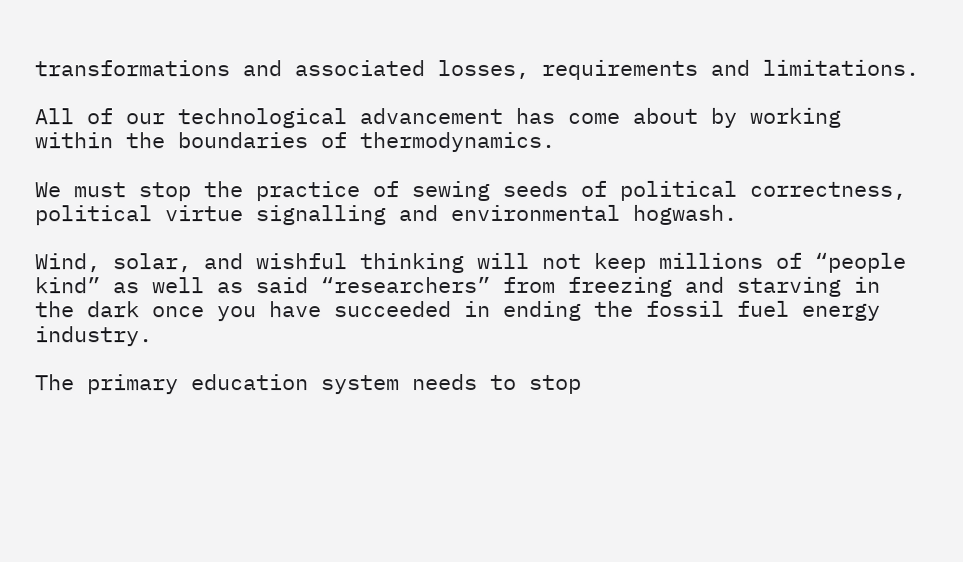transformations and associated losses, requirements and limitations.

All of our technological advancement has come about by working within the boundaries of thermodynamics.

We must stop the practice of sewing seeds of political correctness, political virtue signalling and environmental hogwash.

Wind, solar, and wishful thinking will not keep millions of “people kind” as well as said “researchers” from freezing and starving in the dark once you have succeeded in ending the fossil fuel energy industry.

The primary education system needs to stop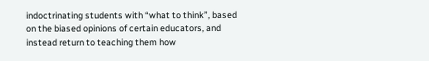indoctrinating students with “what to think”, based on the biased opinions of certain educators, and instead return to teaching them how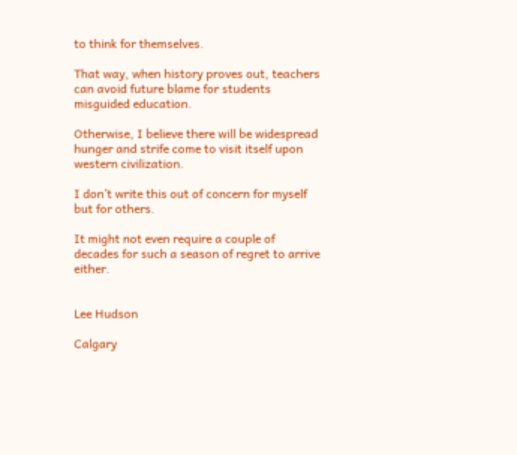to think for themselves.

That way, when history proves out, teachers can avoid future blame for students misguided education.

Otherwise, I believe there will be widespread hunger and strife come to visit itself upon western civilization.

I don’t write this out of concern for myself but for others.

It might not even require a couple of decades for such a season of regret to arrive either.


Lee Hudson

Calgary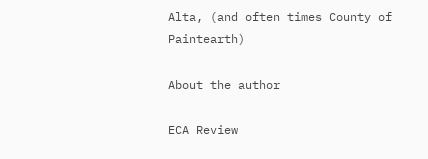Alta, (and often times County of Paintearth)

About the author

ECA Review